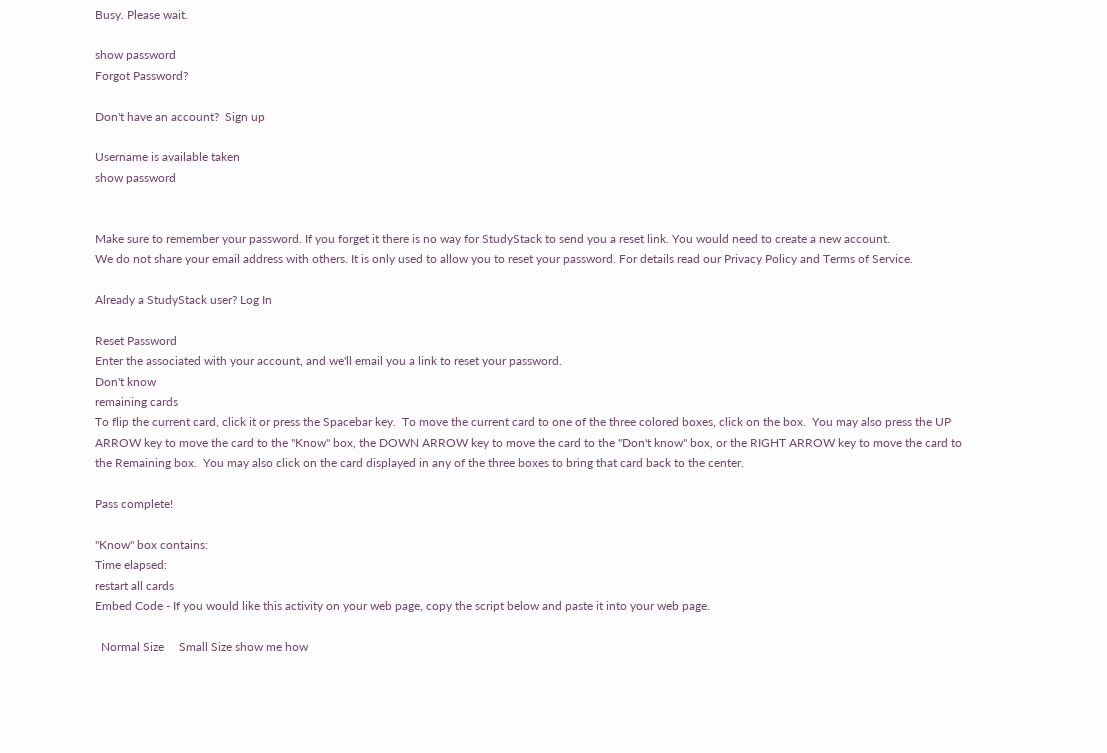Busy. Please wait.

show password
Forgot Password?

Don't have an account?  Sign up

Username is available taken
show password


Make sure to remember your password. If you forget it there is no way for StudyStack to send you a reset link. You would need to create a new account.
We do not share your email address with others. It is only used to allow you to reset your password. For details read our Privacy Policy and Terms of Service.

Already a StudyStack user? Log In

Reset Password
Enter the associated with your account, and we'll email you a link to reset your password.
Don't know
remaining cards
To flip the current card, click it or press the Spacebar key.  To move the current card to one of the three colored boxes, click on the box.  You may also press the UP ARROW key to move the card to the "Know" box, the DOWN ARROW key to move the card to the "Don't know" box, or the RIGHT ARROW key to move the card to the Remaining box.  You may also click on the card displayed in any of the three boxes to bring that card back to the center.

Pass complete!

"Know" box contains:
Time elapsed:
restart all cards
Embed Code - If you would like this activity on your web page, copy the script below and paste it into your web page.

  Normal Size     Small Size show me how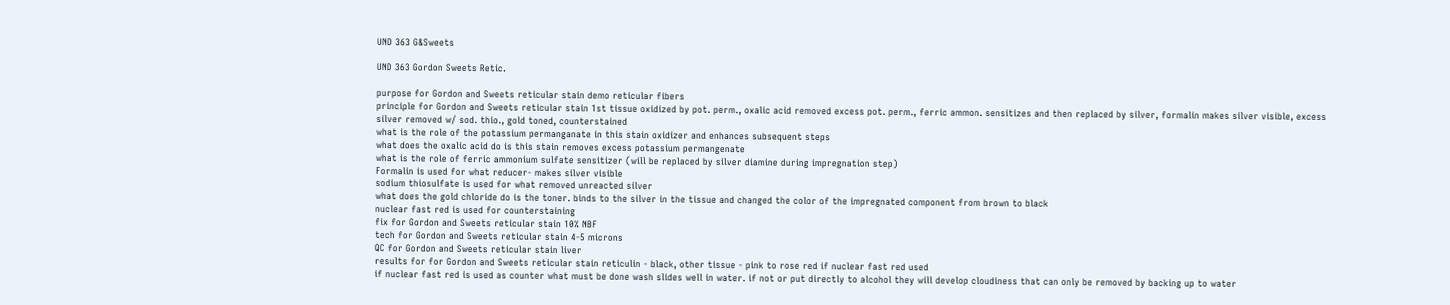UND 363 G&Sweets

UND 363 Gordon Sweets Retic.

purpose for Gordon and Sweets reticular stain demo reticular fibers
principle for Gordon and Sweets reticular stain 1st tissue oxidized by pot. perm., oxalic acid removed excess pot. perm., ferric ammon. sensitizes and then replaced by silver, formalin makes silver visible, excess silver removed w/ sod. thio., gold toned, counterstained
what is the role of the potassium permanganate in this stain oxidizer and enhances subsequent steps
what does the oxalic acid do is this stain removes excess potassium permangenate
what is the role of ferric ammonium sulfate sensitizer (will be replaced by silver diamine during impregnation step)
Formalin is used for what reducer- makes silver visible
sodium thiosulfate is used for what removed unreacted silver
what does the gold chloride do is the toner. binds to the silver in the tissue and changed the color of the impregnated component from brown to black
nuclear fast red is used for counterstaining
fix for Gordon and Sweets reticular stain 10% NBF
tech for Gordon and Sweets reticular stain 4-5 microns
QC for Gordon and Sweets reticular stain liver
results for for Gordon and Sweets reticular stain reticulin - black, other tissue - pink to rose red if nuclear fast red used
if nuclear fast red is used as counter what must be done wash slides well in water. if not or put directly to alcohol they will develop cloudiness that can only be removed by backing up to water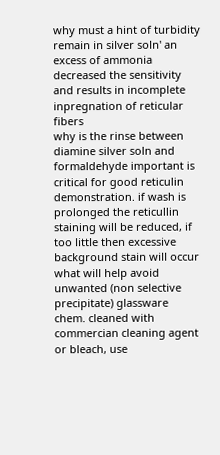why must a hint of turbidity remain in silver soln' an excess of ammonia decreased the sensitivity and results in incomplete inpregnation of reticular fibers
why is the rinse between diamine silver soln and formaldehyde important is critical for good reticulin demonstration. if wash is prolonged the reticullin staining will be reduced, if too little then excessive background stain will occur
what will help avoid unwanted (non selective precipitate) glassware chem. cleaned with commercian cleaning agent or bleach, use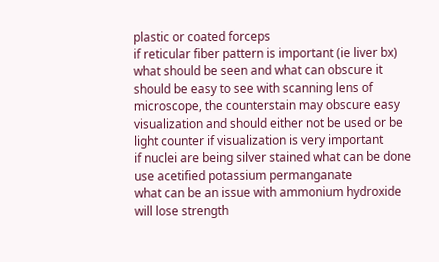plastic or coated forceps
if reticular fiber pattern is important (ie liver bx) what should be seen and what can obscure it should be easy to see with scanning lens of microscope, the counterstain may obscure easy visualization and should either not be used or be light counter if visualization is very important
if nuclei are being silver stained what can be done use acetified potassium permanganate
what can be an issue with ammonium hydroxide will lose strength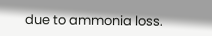due to ammonia loss.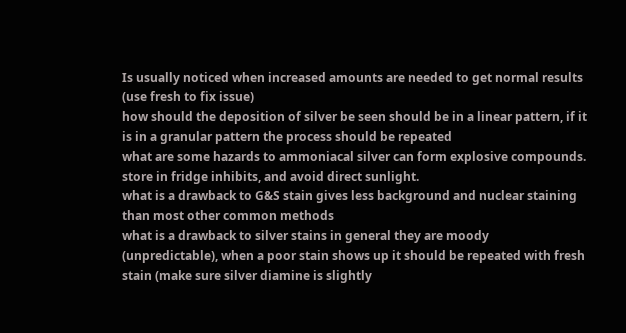Is usually noticed when increased amounts are needed to get normal results (use fresh to fix issue)
how should the deposition of silver be seen should be in a linear pattern, if it is in a granular pattern the process should be repeated
what are some hazards to ammoniacal silver can form explosive compounds. store in fridge inhibits, and avoid direct sunlight.
what is a drawback to G&S stain gives less background and nuclear staining than most other common methods
what is a drawback to silver stains in general they are moody (unpredictable), when a poor stain shows up it should be repeated with fresh stain (make sure silver diamine is slightly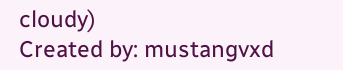cloudy)
Created by: mustangvxd